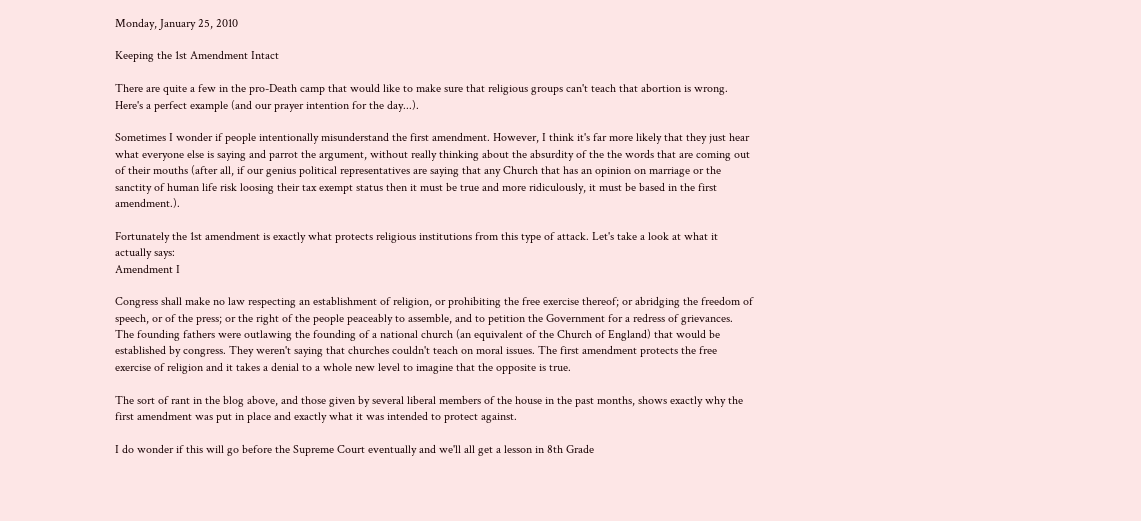Monday, January 25, 2010

Keeping the 1st Amendment Intact

There are quite a few in the pro-Death camp that would like to make sure that religious groups can't teach that abortion is wrong. Here's a perfect example (and our prayer intention for the day...).

Sometimes I wonder if people intentionally misunderstand the first amendment. However, I think it's far more likely that they just hear what everyone else is saying and parrot the argument, without really thinking about the absurdity of the the words that are coming out of their mouths (after all, if our genius political representatives are saying that any Church that has an opinion on marriage or the sanctity of human life risk loosing their tax exempt status then it must be true and more ridiculously, it must be based in the first amendment.).

Fortunately the 1st amendment is exactly what protects religious institutions from this type of attack. Let's take a look at what it actually says:
Amendment I

Congress shall make no law respecting an establishment of religion, or prohibiting the free exercise thereof; or abridging the freedom of speech, or of the press; or the right of the people peaceably to assemble, and to petition the Government for a redress of grievances.
The founding fathers were outlawing the founding of a national church (an equivalent of the Church of England) that would be established by congress. They weren't saying that churches couldn't teach on moral issues. The first amendment protects the free exercise of religion and it takes a denial to a whole new level to imagine that the opposite is true.

The sort of rant in the blog above, and those given by several liberal members of the house in the past months, shows exactly why the first amendment was put in place and exactly what it was intended to protect against.

I do wonder if this will go before the Supreme Court eventually and we'll all get a lesson in 8th Grade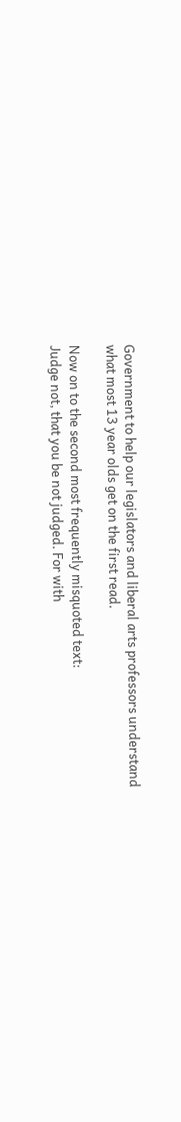Government to help our legislators and liberal arts professors understand what most 13 year olds get on the first read.

Now on to the second most frequently misquoted text:
Judge not, that you be not judged. For with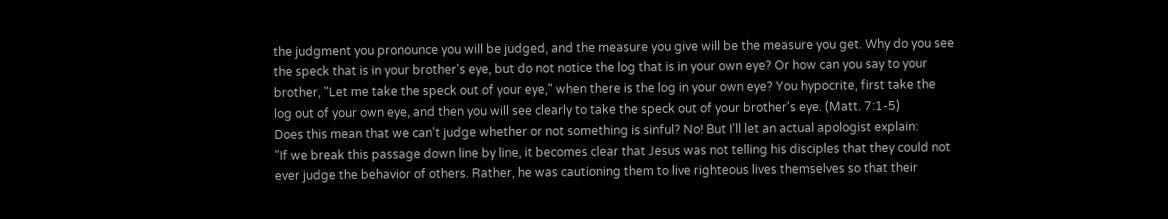the judgment you pronounce you will be judged, and the measure you give will be the measure you get. Why do you see the speck that is in your brother's eye, but do not notice the log that is in your own eye? Or how can you say to your brother, "Let me take the speck out of your eye," when there is the log in your own eye? You hypocrite, first take the log out of your own eye, and then you will see clearly to take the speck out of your brother's eye. (Matt. 7:1-5)
Does this mean that we can't judge whether or not something is sinful? No! But I'll let an actual apologist explain:
"If we break this passage down line by line, it becomes clear that Jesus was not telling his disciples that they could not ever judge the behavior of others. Rather, he was cautioning them to live righteous lives themselves so that their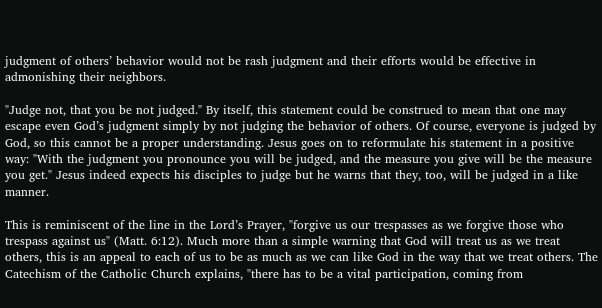judgment of others’ behavior would not be rash judgment and their efforts would be effective in admonishing their neighbors.

"Judge not, that you be not judged." By itself, this statement could be construed to mean that one may escape even God’s judgment simply by not judging the behavior of others. Of course, everyone is judged by God, so this cannot be a proper understanding. Jesus goes on to reformulate his statement in a positive way: "With the judgment you pronounce you will be judged, and the measure you give will be the measure you get." Jesus indeed expects his disciples to judge but he warns that they, too, will be judged in a like manner.

This is reminiscent of the line in the Lord’s Prayer, "forgive us our trespasses as we forgive those who trespass against us" (Matt. 6:12). Much more than a simple warning that God will treat us as we treat others, this is an appeal to each of us to be as much as we can like God in the way that we treat others. The Catechism of the Catholic Church explains, "there has to be a vital participation, coming from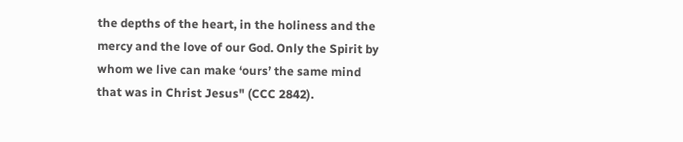the depths of the heart, in the holiness and the mercy and the love of our God. Only the Spirit by whom we live can make ‘ours’ the same mind that was in Christ Jesus" (CCC 2842).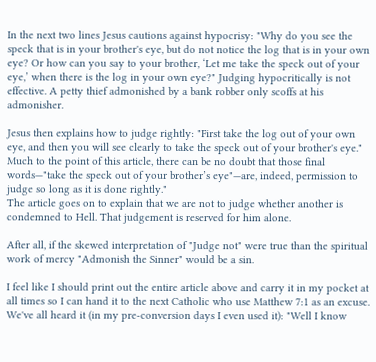In the next two lines Jesus cautions against hypocrisy: "Why do you see the speck that is in your brother's eye, but do not notice the log that is in your own eye? Or how can you say to your brother, ‘Let me take the speck out of your eye,’ when there is the log in your own eye?" Judging hypocritically is not effective. A petty thief admonished by a bank robber only scoffs at his admonisher.

Jesus then explains how to judge rightly: "First take the log out of your own eye, and then you will see clearly to take the speck out of your brother's eye." Much to the point of this article, there can be no doubt that those final words—"take the speck out of your brother’s eye"—are, indeed, permission to judge so long as it is done rightly."
The article goes on to explain that we are not to judge whether another is condemned to Hell. That judgement is reserved for him alone.

After all, if the skewed interpretation of "Judge not" were true than the spiritual work of mercy "Admonish the Sinner" would be a sin.

I feel like I should print out the entire article above and carry it in my pocket at all times so I can hand it to the next Catholic who use Matthew 7:1 as an excuse. We've all heard it (in my pre-conversion days I even used it): "Well I know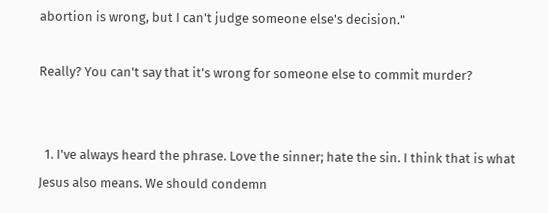abortion is wrong, but I can't judge someone else's decision."

Really? You can't say that it's wrong for someone else to commit murder?


  1. I've always heard the phrase. Love the sinner; hate the sin. I think that is what Jesus also means. We should condemn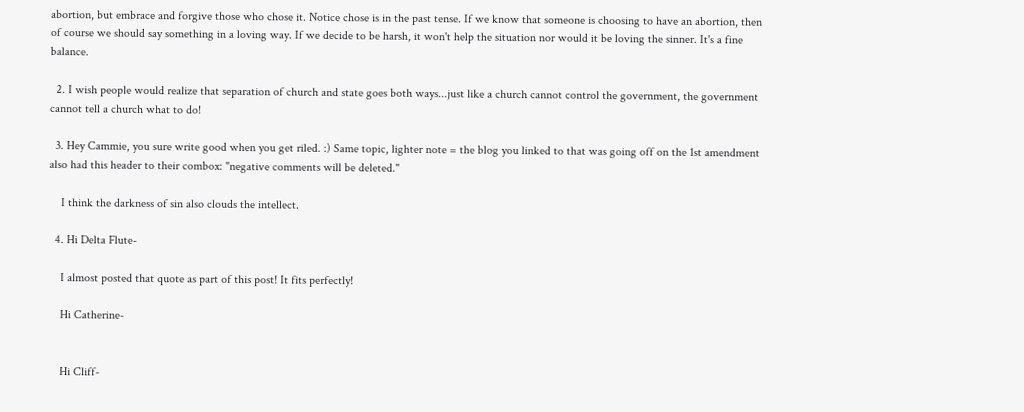abortion, but embrace and forgive those who chose it. Notice chose is in the past tense. If we know that someone is choosing to have an abortion, then of course we should say something in a loving way. If we decide to be harsh, it won't help the situation nor would it be loving the sinner. It's a fine balance.

  2. I wish people would realize that separation of church and state goes both ways...just like a church cannot control the government, the government cannot tell a church what to do!

  3. Hey Cammie, you sure write good when you get riled. :) Same topic, lighter note = the blog you linked to that was going off on the 1st amendment also had this header to their combox: "negative comments will be deleted."

    I think the darkness of sin also clouds the intellect.

  4. Hi Delta Flute-

    I almost posted that quote as part of this post! It fits perfectly!

    Hi Catherine-


    Hi Cliff-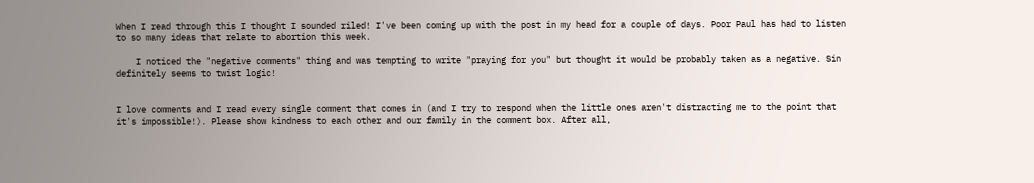When I read through this I thought I sounded riled! I've been coming up with the post in my head for a couple of days. Poor Paul has had to listen to so many ideas that relate to abortion this week.

    I noticed the "negative comments" thing and was tempting to write "praying for you" but thought it would be probably taken as a negative. Sin definitely seems to twist logic!


I love comments and I read every single comment that comes in (and I try to respond when the little ones aren't distracting me to the point that it's impossible!). Please show kindness to each other and our family in the comment box. After all,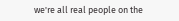we're all real people on the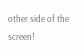other side of the screen!